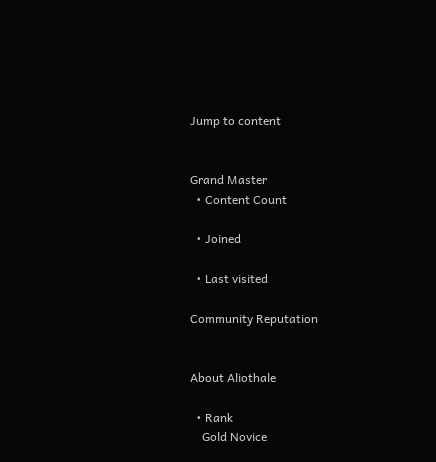Jump to content


Grand Master
  • Content Count

  • Joined

  • Last visited

Community Reputation


About Aliothale

  • Rank
    Gold Novice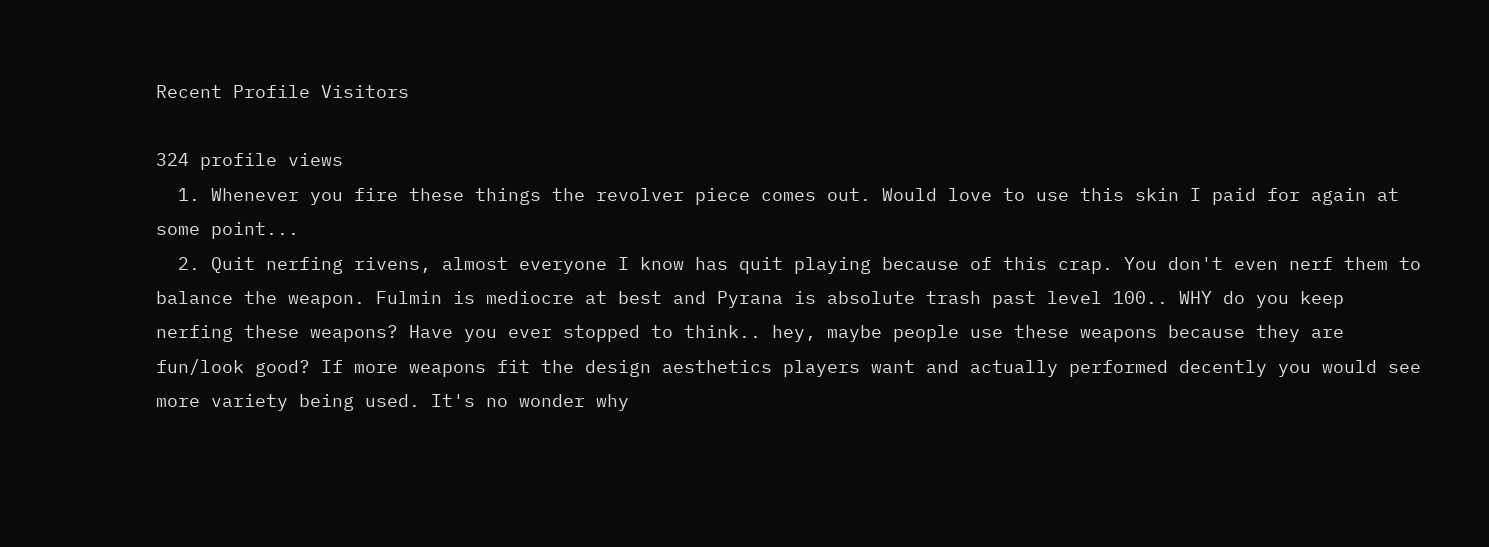Recent Profile Visitors

324 profile views
  1. Whenever you fire these things the revolver piece comes out. Would love to use this skin I paid for again at some point...
  2. Quit nerfing rivens, almost everyone I know has quit playing because of this crap. You don't even nerf them to balance the weapon. Fulmin is mediocre at best and Pyrana is absolute trash past level 100.. WHY do you keep nerfing these weapons? Have you ever stopped to think.. hey, maybe people use these weapons because they are fun/look good? If more weapons fit the design aesthetics players want and actually performed decently you would see more variety being used. It's no wonder why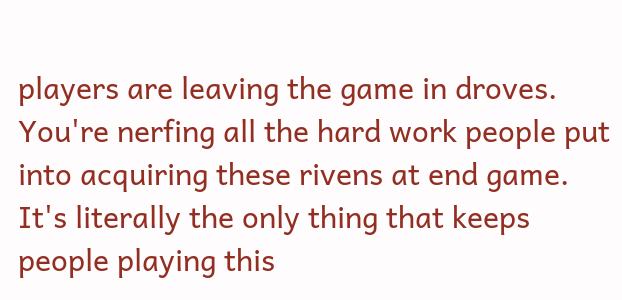players are leaving the game in droves. You're nerfing all the hard work people put into acquiring these rivens at end game. It's literally the only thing that keeps people playing this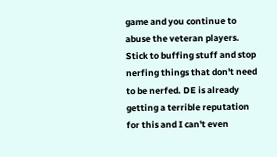game and you continue to abuse the veteran players. Stick to buffing stuff and stop nerfing things that don't need to be nerfed. DE is already getting a terrible reputation for this and I can't even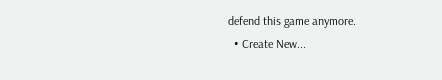defend this game anymore.
  • Create New...